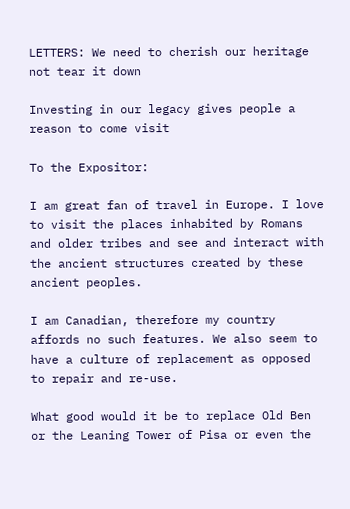LETTERS: We need to cherish our heritage not tear it down

Investing in our legacy gives people a reason to come visit

To the Expositor:

I am great fan of travel in Europe. I love to visit the places inhabited by Romans and older tribes and see and interact with the ancient structures created by these ancient peoples.

I am Canadian, therefore my country affords no such features. We also seem to have a culture of replacement as opposed to repair and re-use.

What good would it be to replace Old Ben or the Leaning Tower of Pisa or even the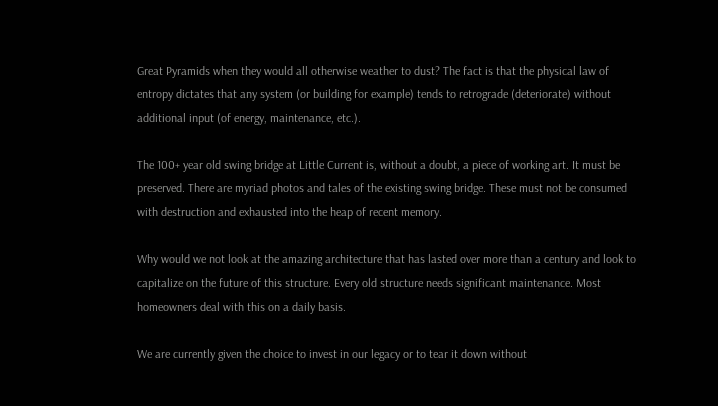Great Pyramids when they would all otherwise weather to dust? The fact is that the physical law of entropy dictates that any system (or building for example) tends to retrograde (deteriorate) without additional input (of energy, maintenance, etc.).

The 100+ year old swing bridge at Little Current is, without a doubt, a piece of working art. It must be preserved. There are myriad photos and tales of the existing swing bridge. These must not be consumed with destruction and exhausted into the heap of recent memory.

Why would we not look at the amazing architecture that has lasted over more than a century and look to capitalize on the future of this structure. Every old structure needs significant maintenance. Most homeowners deal with this on a daily basis.

We are currently given the choice to invest in our legacy or to tear it down without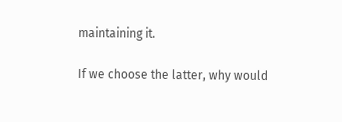maintaining it.

If we choose the latter, why would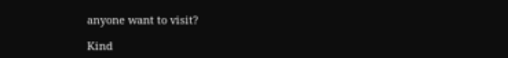anyone want to visit?

Kind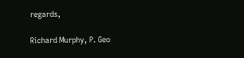regards,

Richard Murphy, P. Geo